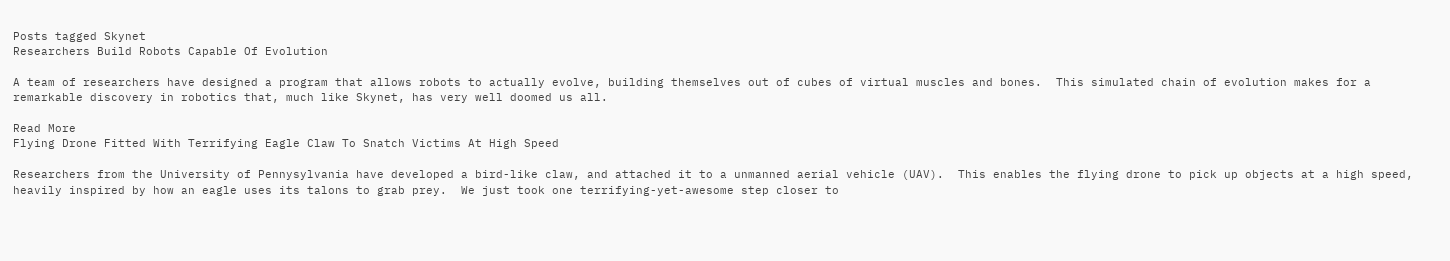Posts tagged Skynet
Researchers Build Robots Capable Of Evolution

A team of researchers have designed a program that allows robots to actually evolve, building themselves out of cubes of virtual muscles and bones.  This simulated chain of evolution makes for a remarkable discovery in robotics that, much like Skynet, has very well doomed us all.

Read More
Flying Drone Fitted With Terrifying Eagle Claw To Snatch Victims At High Speed

Researchers from the University of Pennysylvania have developed a bird-like claw, and attached it to a unmanned aerial vehicle (UAV).  This enables the flying drone to pick up objects at a high speed, heavily inspired by how an eagle uses its talons to grab prey.  We just took one terrifying-yet-awesome step closer to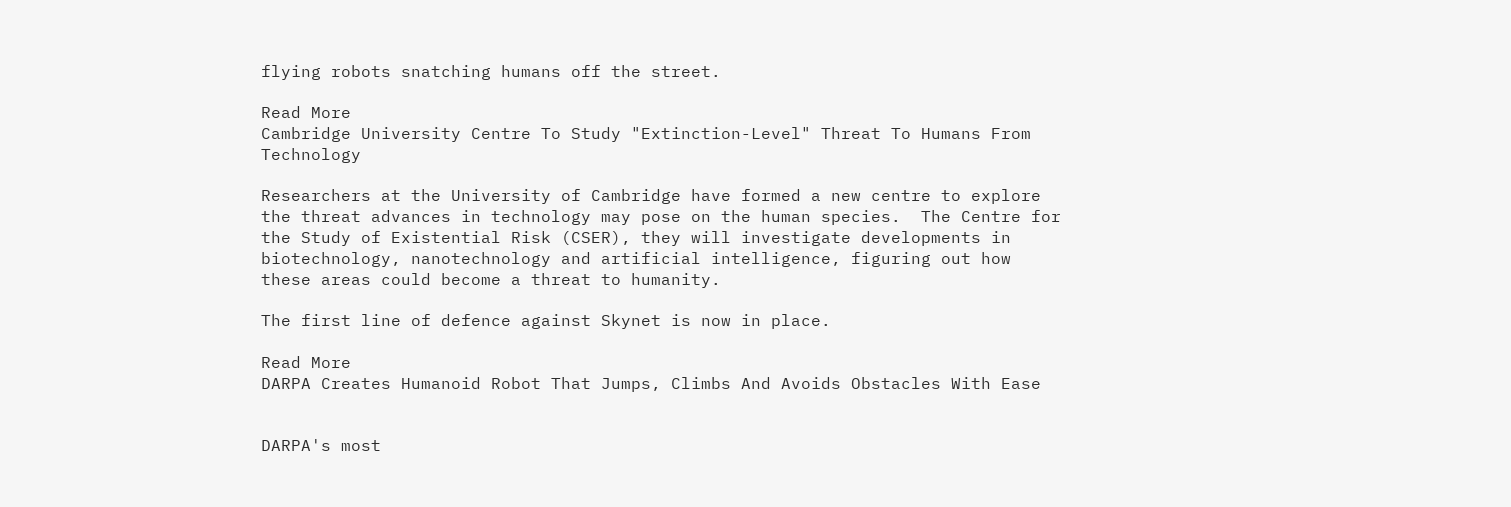flying robots snatching humans off the street.

Read More
Cambridge University Centre To Study "Extinction-Level" Threat To Humans From Technology

Researchers at the University of Cambridge have formed a new centre to explore the threat advances in technology may pose on the human species.  The Centre for the Study of Existential Risk (CSER), they will investigate developments in biotechnology, nanotechnology and artificial intelligence, figuring out how these areas could become a threat to humanity.

The first line of defence against Skynet is now in place.

Read More
DARPA Creates Humanoid Robot That Jumps, Climbs And Avoids Obstacles With Ease


DARPA's most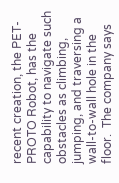recent creation, the PET-PROTO Robot, has the capability to navigate such obstacles as climbing, jumping, and traversing a wall-to-wall hole in the floor.  The company says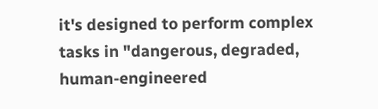it's designed to perform complex tasks in "dangerous, degraded, human-engineered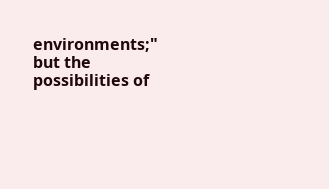environments;" but the possibilities of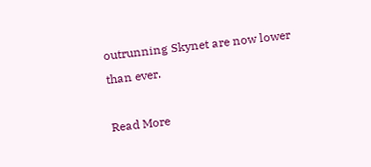outrunning Skynet are now lower than ever.

Read More